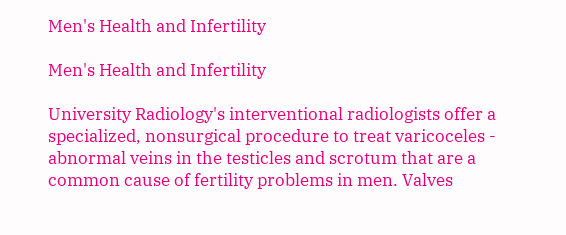Men's Health and Infertility

Men's Health and Infertility

University Radiology's interventional radiologists offer a specialized, nonsurgical procedure to treat varicoceles - abnormal veins in the testicles and scrotum that are a common cause of fertility problems in men. Valves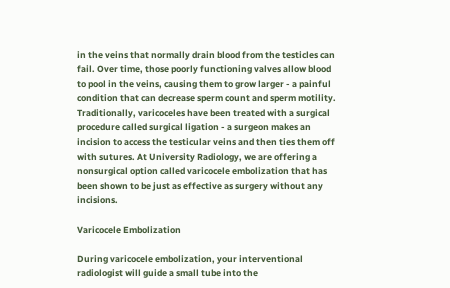in the veins that normally drain blood from the testicles can fail. Over time, those poorly functioning valves allow blood to pool in the veins, causing them to grow larger - a painful condition that can decrease sperm count and sperm motility. Traditionally, varicoceles have been treated with a surgical procedure called surgical ligation - a surgeon makes an incision to access the testicular veins and then ties them off with sutures. At University Radiology, we are offering a nonsurgical option called varicocele embolization that has been shown to be just as effective as surgery without any incisions.

Varicocele Embolization

During varicocele embolization, your interventional radiologist will guide a small tube into the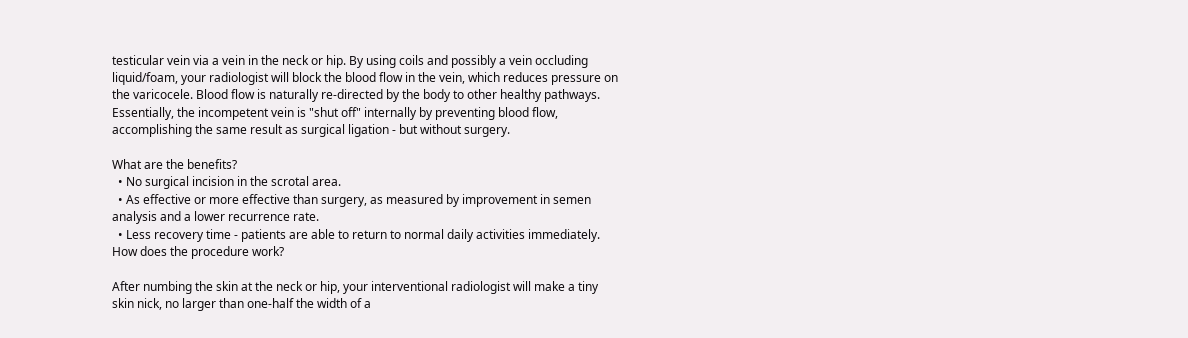testicular vein via a vein in the neck or hip. By using coils and possibly a vein occluding liquid/foam, your radiologist will block the blood flow in the vein, which reduces pressure on the varicocele. Blood flow is naturally re-directed by the body to other healthy pathways. Essentially, the incompetent vein is "shut off" internally by preventing blood flow, accomplishing the same result as surgical ligation - but without surgery.

What are the benefits?
  • No surgical incision in the scrotal area.
  • As effective or more effective than surgery, as measured by improvement in semen analysis and a lower recurrence rate.
  • Less recovery time - patients are able to return to normal daily activities immediately.
How does the procedure work?

After numbing the skin at the neck or hip, your interventional radiologist will make a tiny skin nick, no larger than one-half the width of a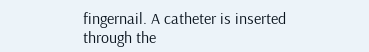fingernail. A catheter is inserted through the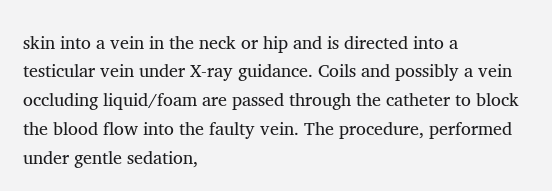skin into a vein in the neck or hip and is directed into a testicular vein under X-ray guidance. Coils and possibly a vein occluding liquid/foam are passed through the catheter to block the blood flow into the faulty vein. The procedure, performed under gentle sedation,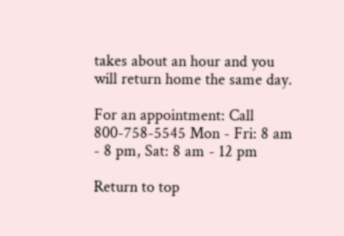takes about an hour and you will return home the same day.

For an appointment: Call 800-758-5545 Mon - Fri: 8 am - 8 pm, Sat: 8 am - 12 pm

Return to top